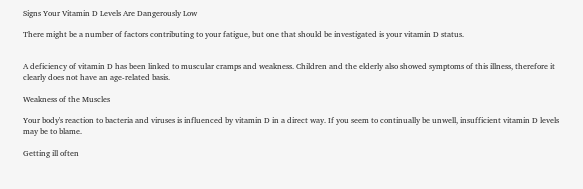Signs Your Vitamin D Levels Are Dangerously Low

There might be a number of factors contributing to your fatigue, but one that should be investigated is your vitamin D status.


A deficiency of vitamin D has been linked to muscular cramps and weakness. Children and the elderly also showed symptoms of this illness, therefore it clearly does not have an age-related basis.

Weakness of the Muscles

Your body's reaction to bacteria and viruses is influenced by vitamin D in a direct way. If you seem to continually be unwell, insufficient vitamin D levels may be to blame.

Getting ill often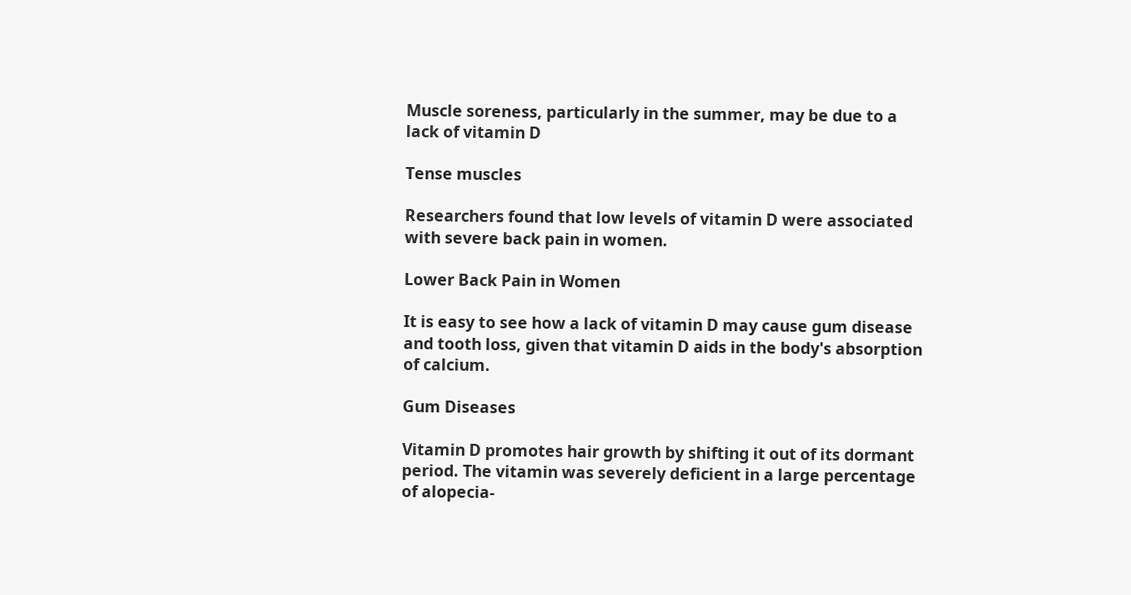Muscle soreness, particularly in the summer, may be due to a lack of vitamin D

Tense muscles

Researchers found that low levels of vitamin D were associated with severe back pain in women.

Lower Back Pain in Women

It is easy to see how a lack of vitamin D may cause gum disease and tooth loss, given that vitamin D aids in the body's absorption of calcium.

Gum Diseases

Vitamin D promotes hair growth by shifting it out of its dormant period. The vitamin was severely deficient in a large percentage of alopecia-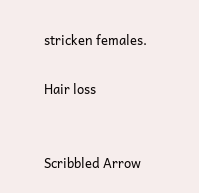stricken females.

Hair loss


Scribbled Arrow